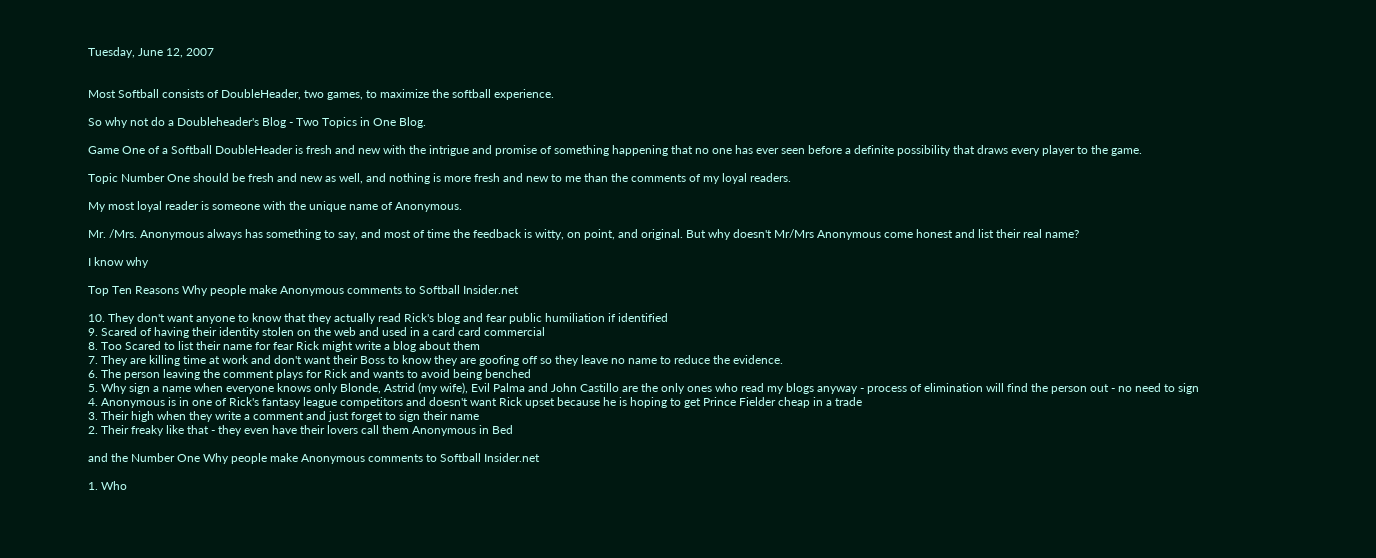Tuesday, June 12, 2007


Most Softball consists of DoubleHeader, two games, to maximize the softball experience.

So why not do a Doubleheader's Blog - Two Topics in One Blog.

Game One of a Softball DoubleHeader is fresh and new with the intrigue and promise of something happening that no one has ever seen before a definite possibility that draws every player to the game.

Topic Number One should be fresh and new as well, and nothing is more fresh and new to me than the comments of my loyal readers.

My most loyal reader is someone with the unique name of Anonymous.

Mr. /Mrs. Anonymous always has something to say, and most of time the feedback is witty, on point, and original. But why doesn't Mr/Mrs Anonymous come honest and list their real name?

I know why

Top Ten Reasons Why people make Anonymous comments to Softball Insider.net

10. They don't want anyone to know that they actually read Rick's blog and fear public humiliation if identified
9. Scared of having their identity stolen on the web and used in a card card commercial
8. Too Scared to list their name for fear Rick might write a blog about them
7. They are killing time at work and don't want their Boss to know they are goofing off so they leave no name to reduce the evidence.
6. The person leaving the comment plays for Rick and wants to avoid being benched
5. Why sign a name when everyone knows only Blonde, Astrid (my wife), Evil Palma and John Castillo are the only ones who read my blogs anyway - process of elimination will find the person out - no need to sign
4. Anonymous is in one of Rick's fantasy league competitors and doesn't want Rick upset because he is hoping to get Prince Fielder cheap in a trade
3. Their high when they write a comment and just forget to sign their name
2. Their freaky like that - they even have their lovers call them Anonymous in Bed

and the Number One Why people make Anonymous comments to Softball Insider.net

1. Who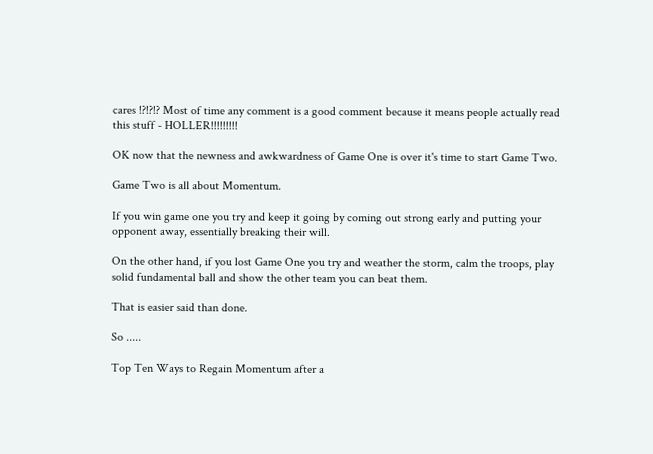cares !?!?!? Most of time any comment is a good comment because it means people actually read this stuff - HOLLER!!!!!!!!!

OK now that the newness and awkwardness of Game One is over it's time to start Game Two.

Game Two is all about Momentum.

If you win game one you try and keep it going by coming out strong early and putting your opponent away, essentially breaking their will.

On the other hand, if you lost Game One you try and weather the storm, calm the troops, play solid fundamental ball and show the other team you can beat them.

That is easier said than done.

So .....

Top Ten Ways to Regain Momentum after a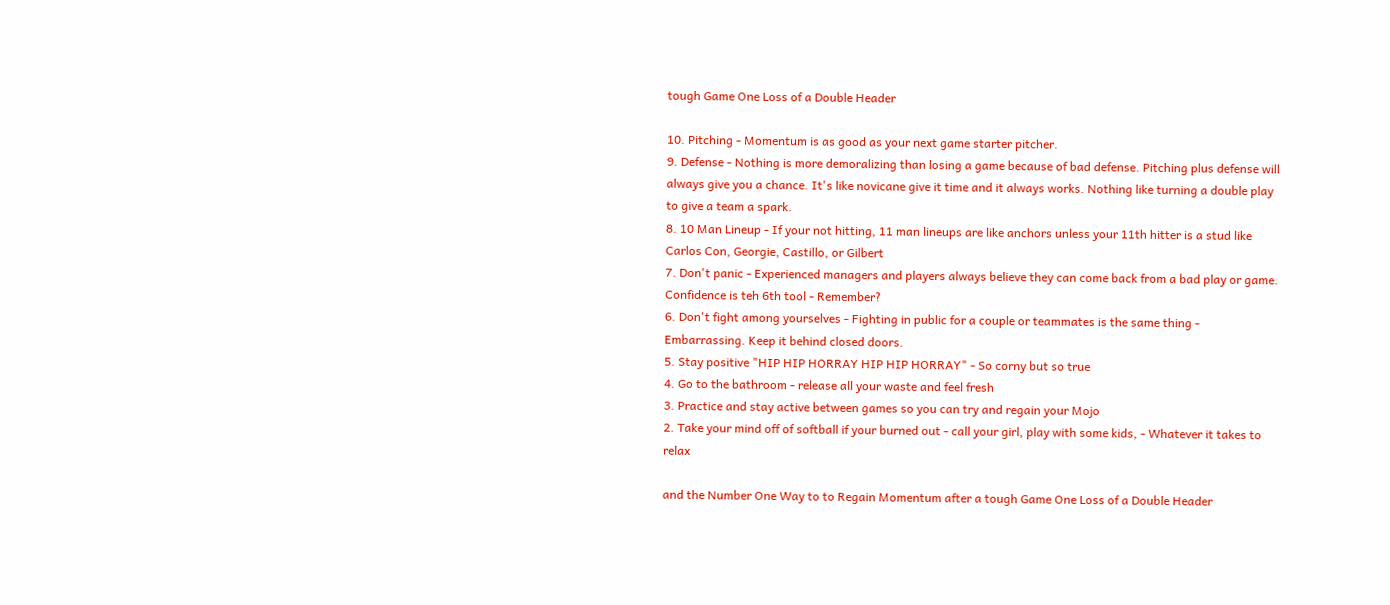tough Game One Loss of a Double Header

10. Pitching - Momentum is as good as your next game starter pitcher.
9. Defense - Nothing is more demoralizing than losing a game because of bad defense. Pitching plus defense will always give you a chance. It's like novicane give it time and it always works. Nothing like turning a double play to give a team a spark.
8. 10 Man Lineup - If your not hitting, 11 man lineups are like anchors unless your 11th hitter is a stud like Carlos Con, Georgie, Castillo, or Gilbert
7. Don't panic - Experienced managers and players always believe they can come back from a bad play or game. Confidence is teh 6th tool - Remember?
6. Don't fight among yourselves - Fighting in public for a couple or teammates is the same thing - Embarrassing. Keep it behind closed doors.
5. Stay positive "HIP HIP HORRAY HIP HIP HORRAY" - So corny but so true
4. Go to the bathroom - release all your waste and feel fresh
3. Practice and stay active between games so you can try and regain your Mojo
2. Take your mind off of softball if your burned out - call your girl, play with some kids, - Whatever it takes to relax

and the Number One Way to to Regain Momentum after a tough Game One Loss of a Double Header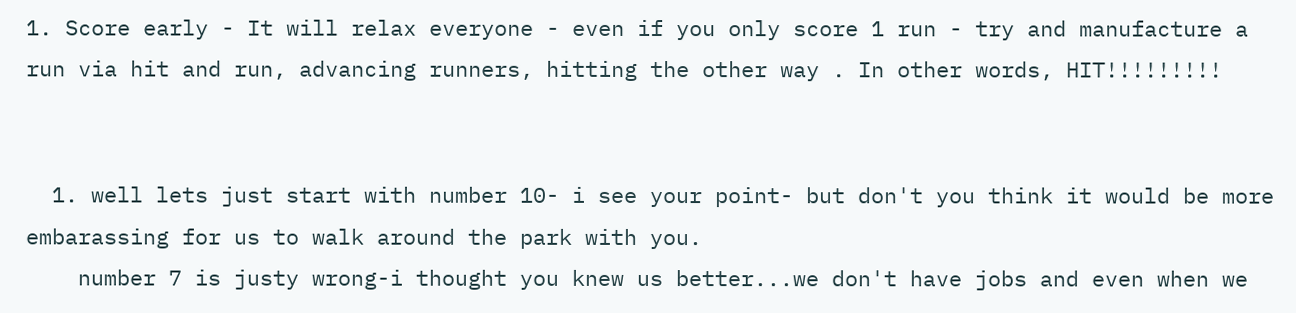1. Score early - It will relax everyone - even if you only score 1 run - try and manufacture a run via hit and run, advancing runners, hitting the other way . In other words, HIT!!!!!!!!!


  1. well lets just start with number 10- i see your point- but don't you think it would be more embarassing for us to walk around the park with you.
    number 7 is justy wrong-i thought you knew us better...we don't have jobs and even when we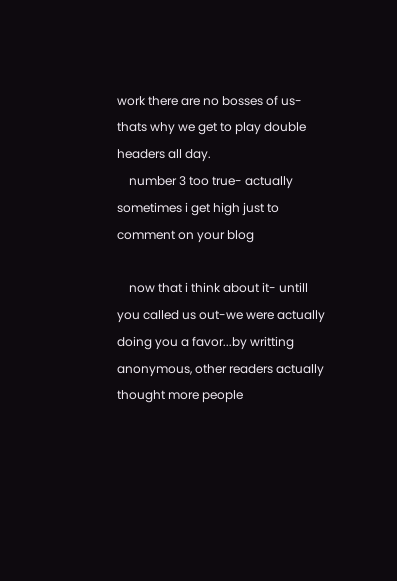work there are no bosses of us- thats why we get to play double headers all day.
    number 3 too true- actually sometimes i get high just to comment on your blog

    now that i think about it- untill you called us out-we were actually doing you a favor...by writting anonymous, other readers actually thought more people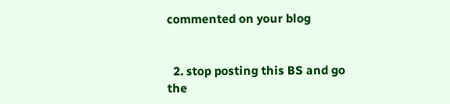commented on your blog


  2. stop posting this BS and go the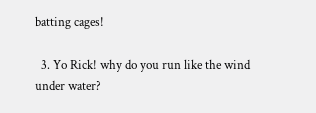batting cages!

  3. Yo Rick! why do you run like the wind under water?